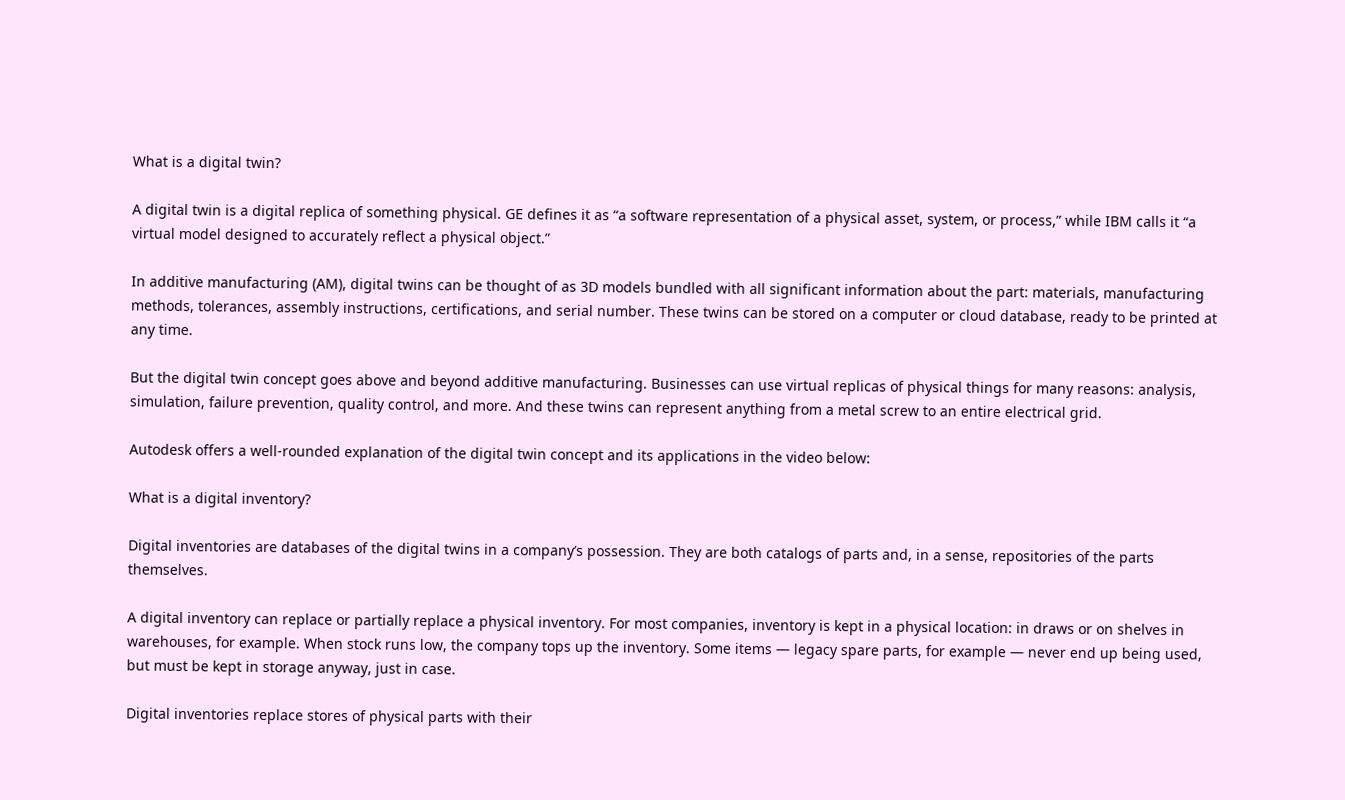What is a digital twin?

A digital twin is a digital replica of something physical. GE defines it as “a software representation of a physical asset, system, or process,” while IBM calls it “a virtual model designed to accurately reflect a physical object.”

In additive manufacturing (AM), digital twins can be thought of as 3D models bundled with all significant information about the part: materials, manufacturing methods, tolerances, assembly instructions, certifications, and serial number. These twins can be stored on a computer or cloud database, ready to be printed at any time.

But the digital twin concept goes above and beyond additive manufacturing. Businesses can use virtual replicas of physical things for many reasons: analysis, simulation, failure prevention, quality control, and more. And these twins can represent anything from a metal screw to an entire electrical grid.

Autodesk offers a well-rounded explanation of the digital twin concept and its applications in the video below:

What is a digital inventory?

Digital inventories are databases of the digital twins in a company’s possession. They are both catalogs of parts and, in a sense, repositories of the parts themselves.

A digital inventory can replace or partially replace a physical inventory. For most companies, inventory is kept in a physical location: in draws or on shelves in warehouses, for example. When stock runs low, the company tops up the inventory. Some items — legacy spare parts, for example — never end up being used, but must be kept in storage anyway, just in case.

Digital inventories replace stores of physical parts with their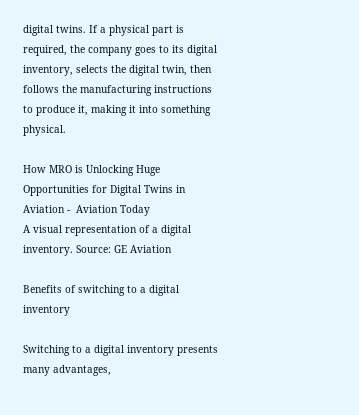digital twins. If a physical part is required, the company goes to its digital inventory, selects the digital twin, then follows the manufacturing instructions to produce it, making it into something physical.

How MRO is Unlocking Huge Opportunities for Digital Twins in Aviation -  Aviation Today
A visual representation of a digital inventory. Source: GE Aviation

Benefits of switching to a digital inventory

Switching to a digital inventory presents many advantages,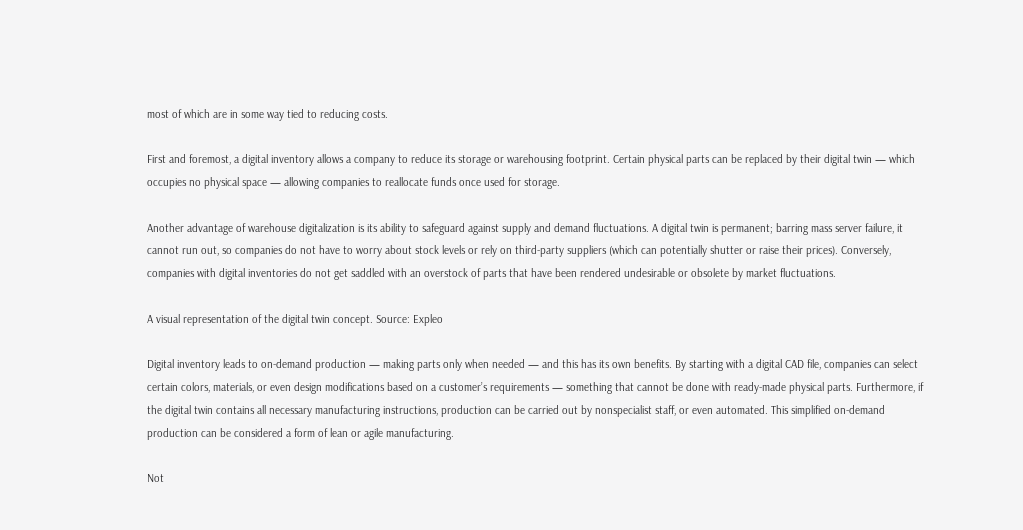most of which are in some way tied to reducing costs.

First and foremost, a digital inventory allows a company to reduce its storage or warehousing footprint. Certain physical parts can be replaced by their digital twin — which occupies no physical space — allowing companies to reallocate funds once used for storage.

Another advantage of warehouse digitalization is its ability to safeguard against supply and demand fluctuations. A digital twin is permanent; barring mass server failure, it cannot run out, so companies do not have to worry about stock levels or rely on third-party suppliers (which can potentially shutter or raise their prices). Conversely, companies with digital inventories do not get saddled with an overstock of parts that have been rendered undesirable or obsolete by market fluctuations.

A visual representation of the digital twin concept. Source: Expleo

Digital inventory leads to on-demand production — making parts only when needed — and this has its own benefits. By starting with a digital CAD file, companies can select certain colors, materials, or even design modifications based on a customer’s requirements — something that cannot be done with ready-made physical parts. Furthermore, if the digital twin contains all necessary manufacturing instructions, production can be carried out by nonspecialist staff, or even automated. This simplified on-demand production can be considered a form of lean or agile manufacturing.

Not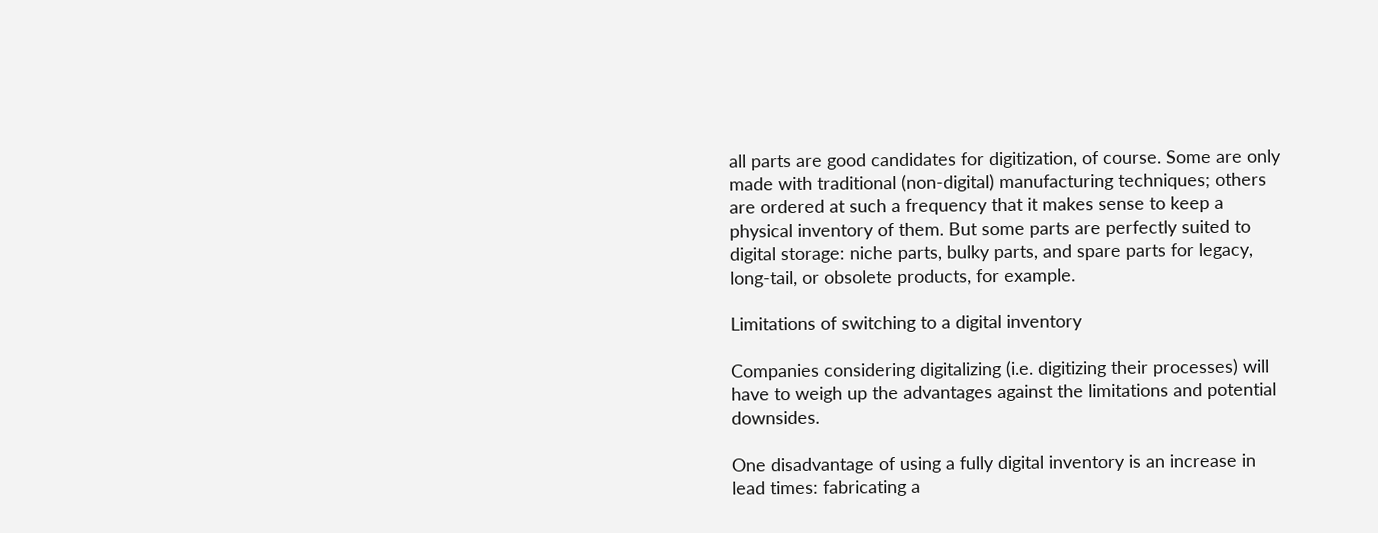all parts are good candidates for digitization, of course. Some are only made with traditional (non-digital) manufacturing techniques; others are ordered at such a frequency that it makes sense to keep a physical inventory of them. But some parts are perfectly suited to digital storage: niche parts, bulky parts, and spare parts for legacy, long-tail, or obsolete products, for example.

Limitations of switching to a digital inventory

Companies considering digitalizing (i.e. digitizing their processes) will have to weigh up the advantages against the limitations and potential downsides.

One disadvantage of using a fully digital inventory is an increase in lead times: fabricating a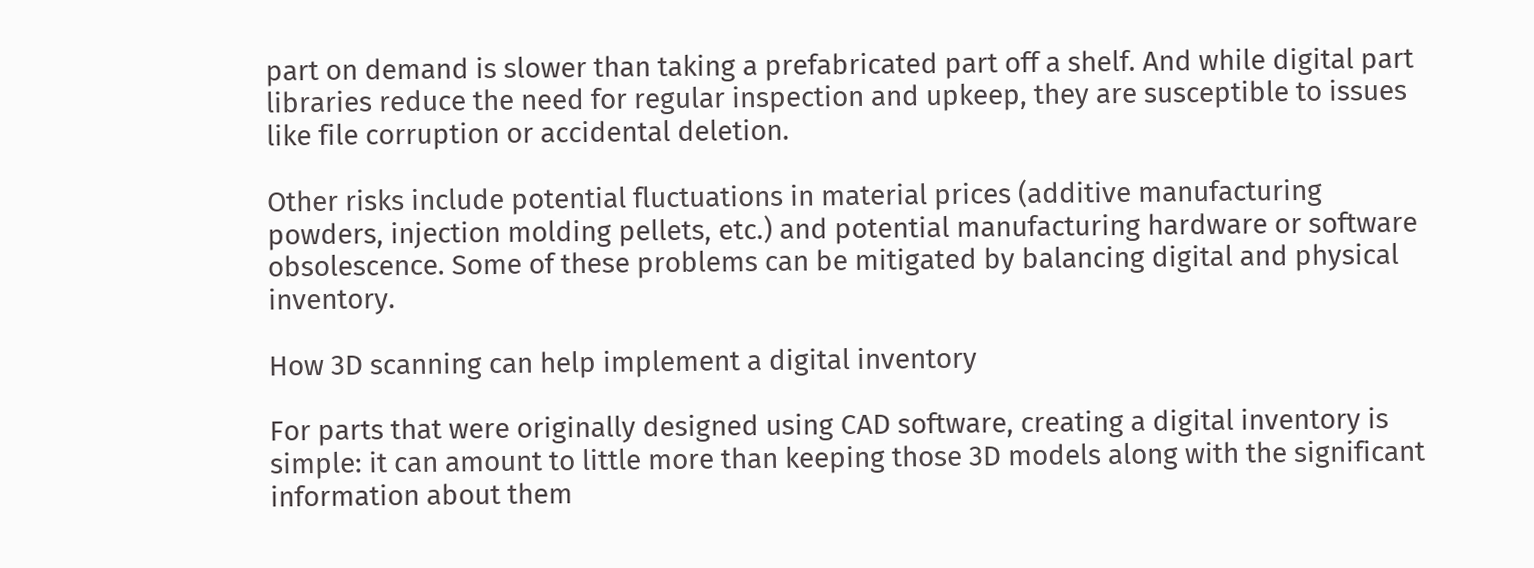part on demand is slower than taking a prefabricated part off a shelf. And while digital part libraries reduce the need for regular inspection and upkeep, they are susceptible to issues like file corruption or accidental deletion.

Other risks include potential fluctuations in material prices (additive manufacturing powders, injection molding pellets, etc.) and potential manufacturing hardware or software obsolescence. Some of these problems can be mitigated by balancing digital and physical inventory.

How 3D scanning can help implement a digital inventory

For parts that were originally designed using CAD software, creating a digital inventory is simple: it can amount to little more than keeping those 3D models along with the significant information about them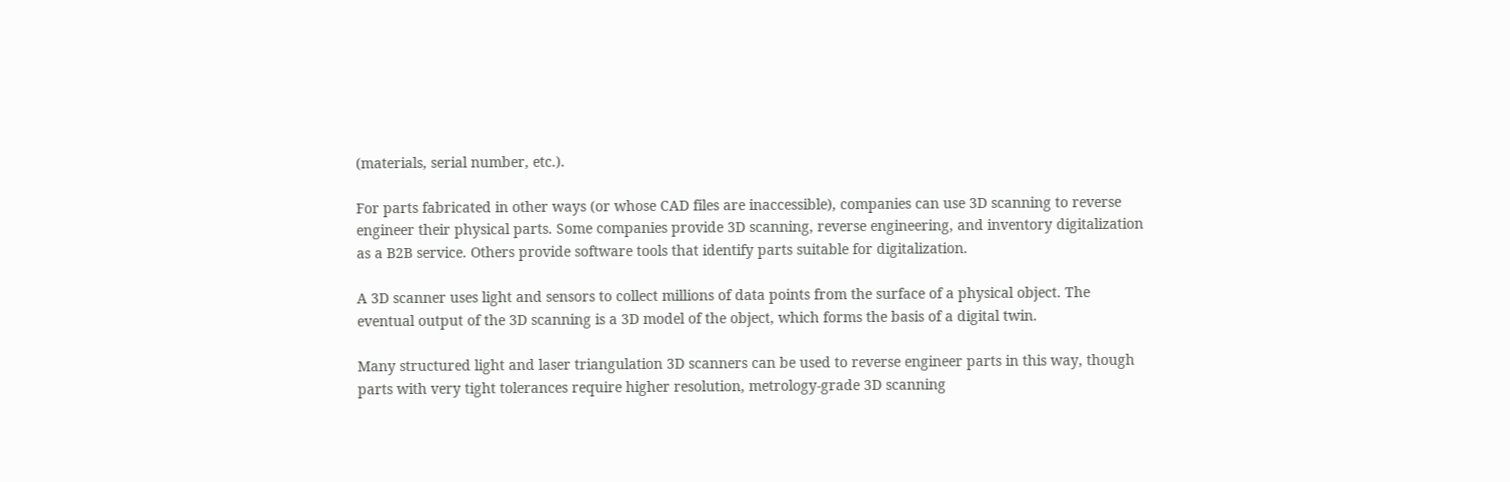(materials, serial number, etc.).

For parts fabricated in other ways (or whose CAD files are inaccessible), companies can use 3D scanning to reverse engineer their physical parts. Some companies provide 3D scanning, reverse engineering, and inventory digitalization as a B2B service. Others provide software tools that identify parts suitable for digitalization.

A 3D scanner uses light and sensors to collect millions of data points from the surface of a physical object. The eventual output of the 3D scanning is a 3D model of the object, which forms the basis of a digital twin.

Many structured light and laser triangulation 3D scanners can be used to reverse engineer parts in this way, though parts with very tight tolerances require higher resolution, metrology-grade 3D scanning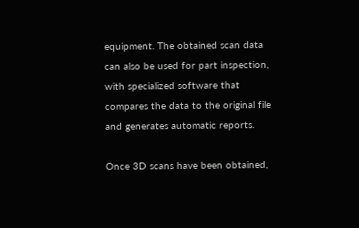equipment. The obtained scan data can also be used for part inspection, with specialized software that compares the data to the original file and generates automatic reports.

Once 3D scans have been obtained,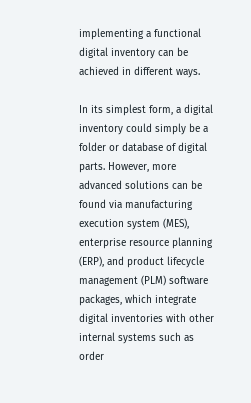implementing a functional digital inventory can be achieved in different ways.

In its simplest form, a digital inventory could simply be a folder or database of digital parts. However, more advanced solutions can be found via manufacturing execution system (MES), enterprise resource planning (ERP), and product lifecycle management (PLM) software packages, which integrate digital inventories with other internal systems such as order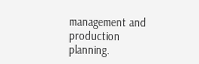management and production planning.